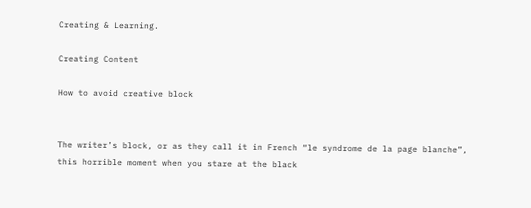Creating & Learning.

Creating Content

How to avoid creative block


The writer’s block, or as they call it in French “le syndrome de la page blanche”, this horrible moment when you stare at the black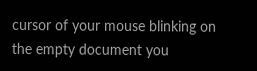cursor of your mouse blinking on the empty document you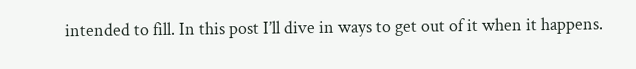intended to fill. In this post I’ll dive in ways to get out of it when it happens.